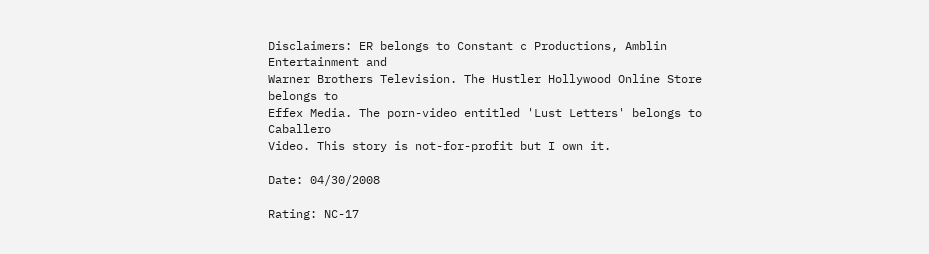Disclaimers: ER belongs to Constant c Productions, Amblin Entertainment and
Warner Brothers Television. The Hustler Hollywood Online Store belongs to
Effex Media. The porn-video entitled 'Lust Letters' belongs to Caballero
Video. This story is not-for-profit but I own it.

Date: 04/30/2008

Rating: NC-17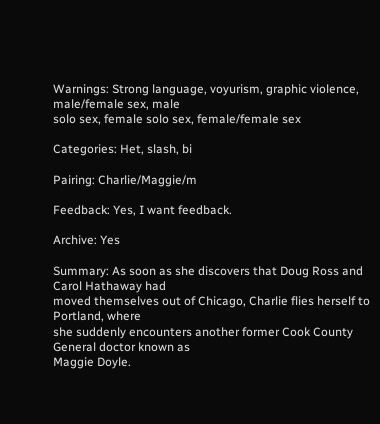Warnings: Strong language, voyurism, graphic violence, male/female sex, male
solo sex, female solo sex, female/female sex

Categories: Het, slash, bi

Pairing: Charlie/Maggie/m

Feedback: Yes, I want feedback.

Archive: Yes

Summary: As soon as she discovers that Doug Ross and Carol Hathaway had
moved themselves out of Chicago, Charlie flies herself to Portland, where
she suddenly encounters another former Cook County General doctor known as
Maggie Doyle.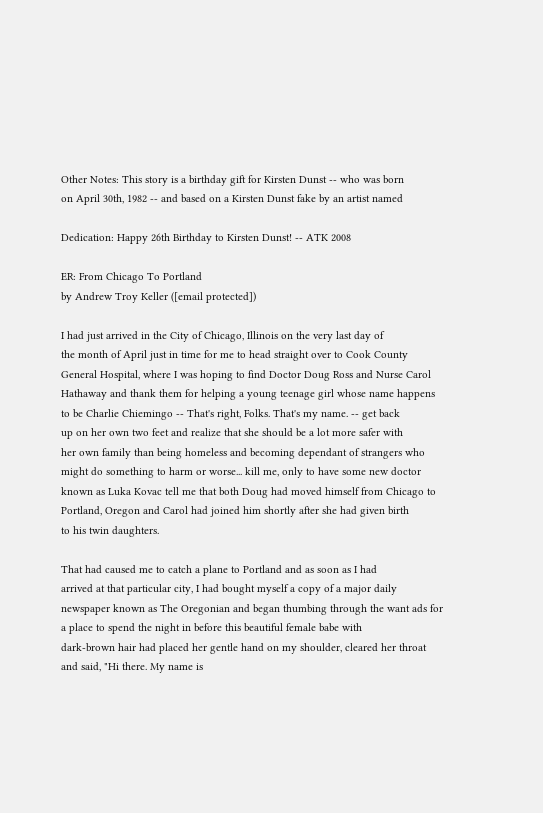Other Notes: This story is a birthday gift for Kirsten Dunst -- who was born
on April 30th, 1982 -- and based on a Kirsten Dunst fake by an artist named

Dedication: Happy 26th Birthday to Kirsten Dunst! -- ATK 2008

ER: From Chicago To Portland
by Andrew Troy Keller ([email protected])

I had just arrived in the City of Chicago, Illinois on the very last day of
the month of April just in time for me to head straight over to Cook County
General Hospital, where I was hoping to find Doctor Doug Ross and Nurse Carol
Hathaway and thank them for helping a young teenage girl whose name happens
to be Charlie Chiemingo -- That's right, Folks. That's my name. -- get back
up on her own two feet and realize that she should be a lot more safer with
her own family than being homeless and becoming dependant of strangers who
might do something to harm or worse... kill me, only to have some new doctor
known as Luka Kovac tell me that both Doug had moved himself from Chicago to
Portland, Oregon and Carol had joined him shortly after she had given birth
to his twin daughters.

That had caused me to catch a plane to Portland and as soon as I had
arrived at that particular city, I had bought myself a copy of a major daily
newspaper known as The Oregonian and began thumbing through the want ads for
a place to spend the night in before this beautiful female babe with
dark-brown hair had placed her gentle hand on my shoulder, cleared her throat
and said, "Hi there. My name is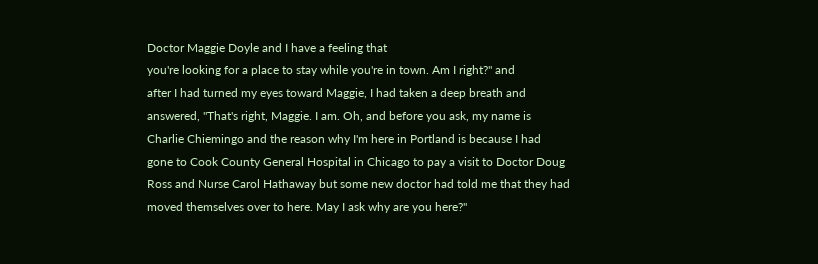Doctor Maggie Doyle and I have a feeling that
you're looking for a place to stay while you're in town. Am I right?" and
after I had turned my eyes toward Maggie, I had taken a deep breath and
answered, "That's right, Maggie. I am. Oh, and before you ask, my name is
Charlie Chiemingo and the reason why I'm here in Portland is because I had
gone to Cook County General Hospital in Chicago to pay a visit to Doctor Doug
Ross and Nurse Carol Hathaway but some new doctor had told me that they had
moved themselves over to here. May I ask why are you here?"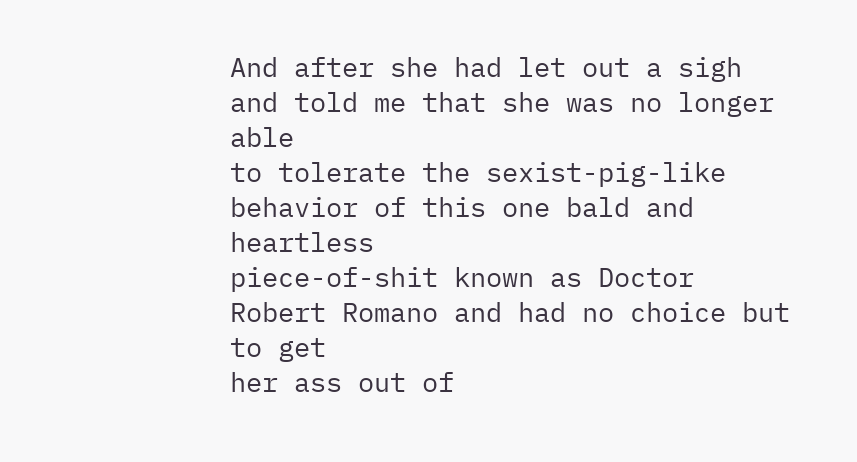And after she had let out a sigh and told me that she was no longer able
to tolerate the sexist-pig-like behavior of this one bald and heartless
piece-of-shit known as Doctor Robert Romano and had no choice but to get
her ass out of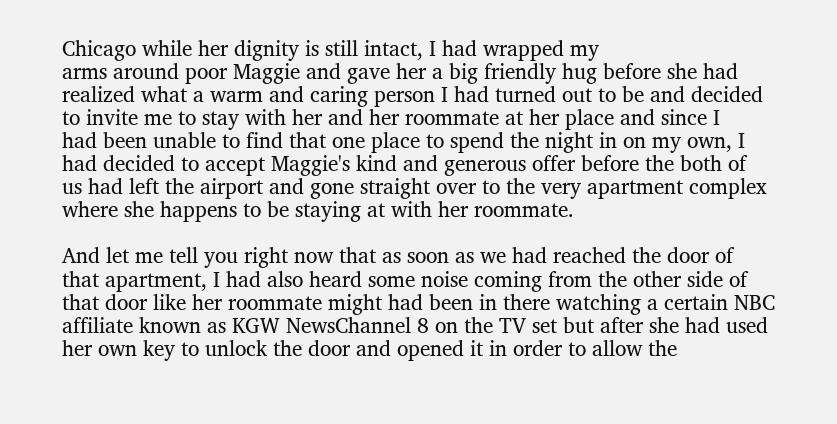Chicago while her dignity is still intact, I had wrapped my
arms around poor Maggie and gave her a big friendly hug before she had
realized what a warm and caring person I had turned out to be and decided
to invite me to stay with her and her roommate at her place and since I
had been unable to find that one place to spend the night in on my own, I
had decided to accept Maggie's kind and generous offer before the both of
us had left the airport and gone straight over to the very apartment complex
where she happens to be staying at with her roommate.

And let me tell you right now that as soon as we had reached the door of
that apartment, I had also heard some noise coming from the other side of
that door like her roommate might had been in there watching a certain NBC
affiliate known as KGW NewsChannel 8 on the TV set but after she had used
her own key to unlock the door and opened it in order to allow the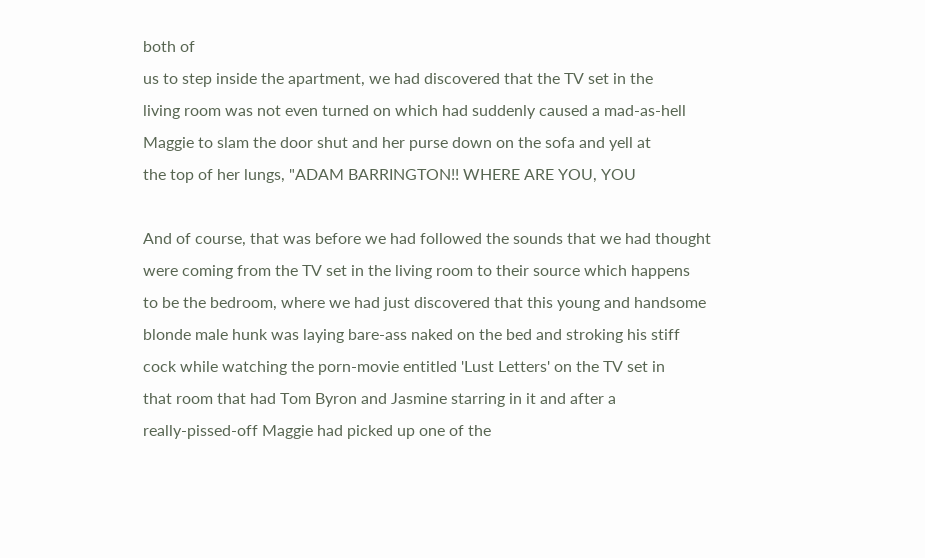both of
us to step inside the apartment, we had discovered that the TV set in the
living room was not even turned on which had suddenly caused a mad-as-hell
Maggie to slam the door shut and her purse down on the sofa and yell at
the top of her lungs, "ADAM BARRINGTON!! WHERE ARE YOU, YOU

And of course, that was before we had followed the sounds that we had thought
were coming from the TV set in the living room to their source which happens
to be the bedroom, where we had just discovered that this young and handsome
blonde male hunk was laying bare-ass naked on the bed and stroking his stiff
cock while watching the porn-movie entitled 'Lust Letters' on the TV set in
that room that had Tom Byron and Jasmine starring in it and after a
really-pissed-off Maggie had picked up one of the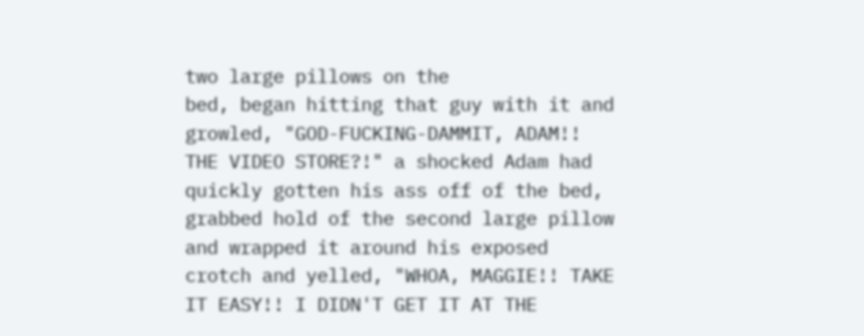two large pillows on the
bed, began hitting that guy with it and growled, "GOD-FUCKING-DAMMIT, ADAM!!
THE VIDEO STORE?!" a shocked Adam had quickly gotten his ass off of the bed,
grabbed hold of the second large pillow and wrapped it around his exposed
crotch and yelled, "WHOA, MAGGIE!! TAKE IT EASY!! I DIDN'T GET IT AT THE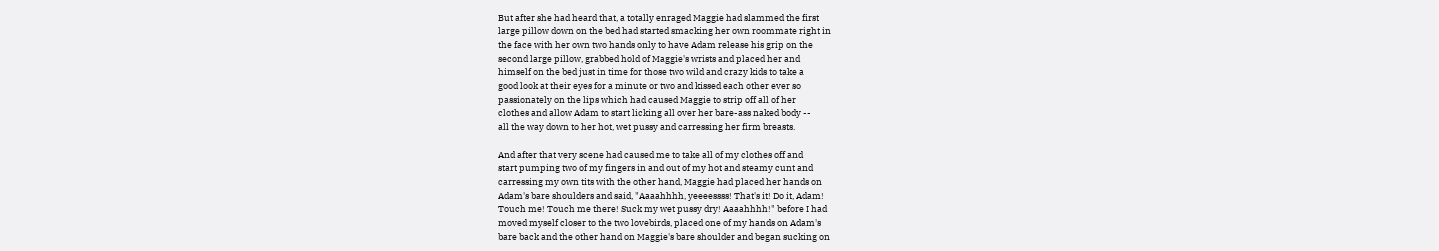But after she had heard that, a totally enraged Maggie had slammed the first
large pillow down on the bed had started smacking her own roommate right in
the face with her own two hands only to have Adam release his grip on the
second large pillow, grabbed hold of Maggie's wrists and placed her and
himself on the bed just in time for those two wild and crazy kids to take a
good look at their eyes for a minute or two and kissed each other ever so
passionately on the lips which had caused Maggie to strip off all of her
clothes and allow Adam to start licking all over her bare-ass naked body --
all the way down to her hot, wet pussy and carressing her firm breasts.

And after that very scene had caused me to take all of my clothes off and
start pumping two of my fingers in and out of my hot and steamy cunt and
carressing my own tits with the other hand, Maggie had placed her hands on
Adam's bare shoulders and said, "Aaaahhhh, yeeeessss! That's it! Do it, Adam!
Touch me! Touch me there! Suck my wet pussy dry! Aaaahhhh!" before I had
moved myself closer to the two lovebirds, placed one of my hands on Adam's
bare back and the other hand on Maggie's bare shoulder and began sucking on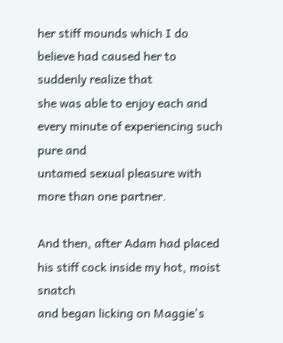her stiff mounds which I do believe had caused her to suddenly realize that
she was able to enjoy each and every minute of experiencing such pure and
untamed sexual pleasure with more than one partner.

And then, after Adam had placed his stiff cock inside my hot, moist snatch
and began licking on Maggie's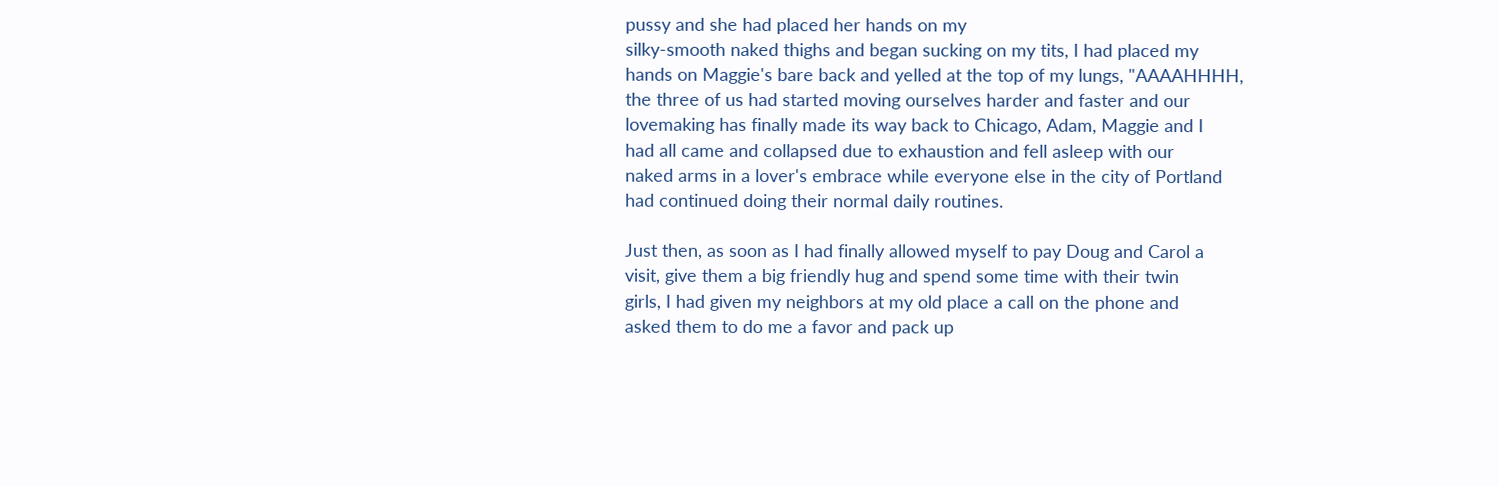pussy and she had placed her hands on my
silky-smooth naked thighs and began sucking on my tits, I had placed my
hands on Maggie's bare back and yelled at the top of my lungs, "AAAAHHHH,
the three of us had started moving ourselves harder and faster and our
lovemaking has finally made its way back to Chicago, Adam, Maggie and I
had all came and collapsed due to exhaustion and fell asleep with our
naked arms in a lover's embrace while everyone else in the city of Portland
had continued doing their normal daily routines.

Just then, as soon as I had finally allowed myself to pay Doug and Carol a
visit, give them a big friendly hug and spend some time with their twin
girls, I had given my neighbors at my old place a call on the phone and
asked them to do me a favor and pack up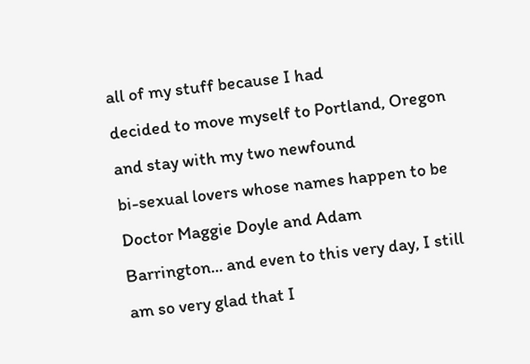all of my stuff because I had
decided to move myself to Portland, Oregon and stay with my two newfound
bi-sexual lovers whose names happen to be Doctor Maggie Doyle and Adam
Barrington... and even to this very day, I still am so very glad that I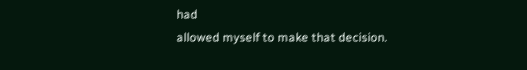had
allowed myself to make that decision.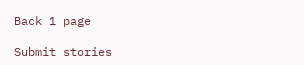Back 1 page

Submit stories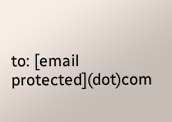to: [email protected](dot)com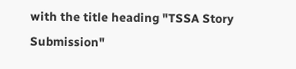with the title heading "TSSA Story Submission"